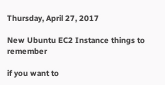Thursday, April 27, 2017

New Ubuntu EC2 Instance things to remember

if you want to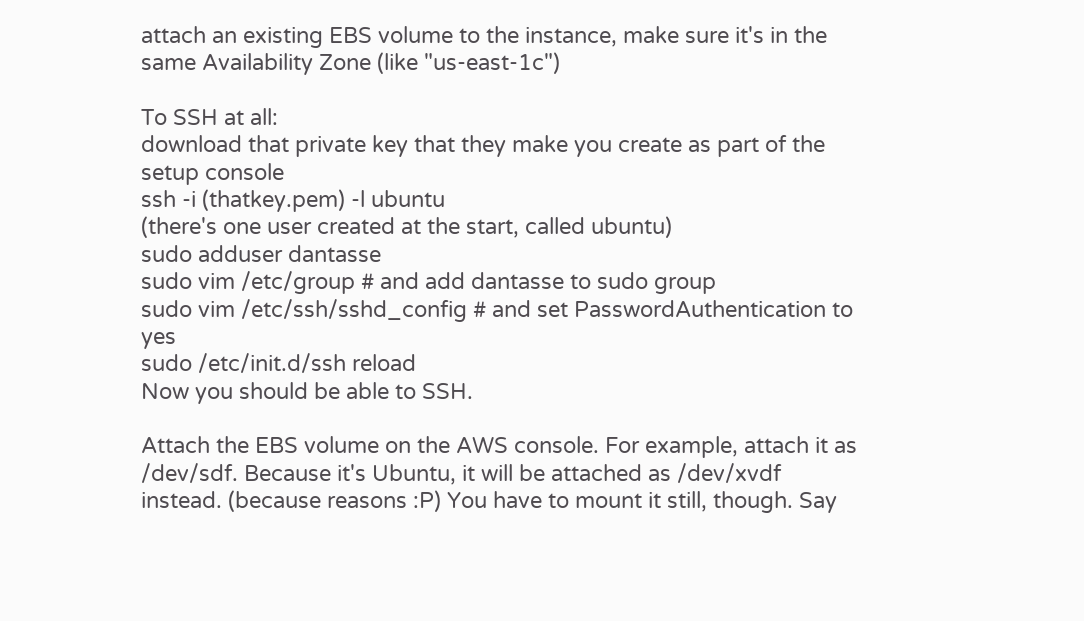attach an existing EBS volume to the instance, make sure it's in the same Availability Zone (like "us-east-1c")

To SSH at all:
download that private key that they make you create as part of the setup console
ssh -i (thatkey.pem) -l ubuntu
(there's one user created at the start, called ubuntu)
sudo adduser dantasse
sudo vim /etc/group # and add dantasse to sudo group
sudo vim /etc/ssh/sshd_config # and set PasswordAuthentication to yes
sudo /etc/init.d/ssh reload
Now you should be able to SSH.

Attach the EBS volume on the AWS console. For example, attach it as /dev/sdf. Because it's Ubuntu, it will be attached as /dev/xvdf instead. (because reasons :P) You have to mount it still, though. Say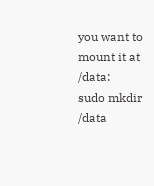you want to mount it at /data:
sudo mkdir /data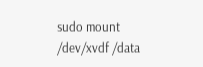sudo mount /dev/xvdf /data